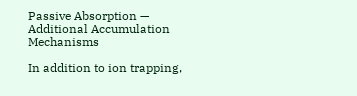Passive Absorption — Additional Accumulation Mechanisms

In addition to ion trapping,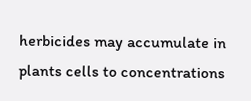herbicides may accumulate in plants cells to concentrations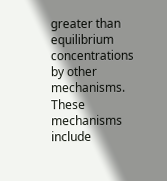greater than equilibrium concentrations by other mechanisms. These mechanisms include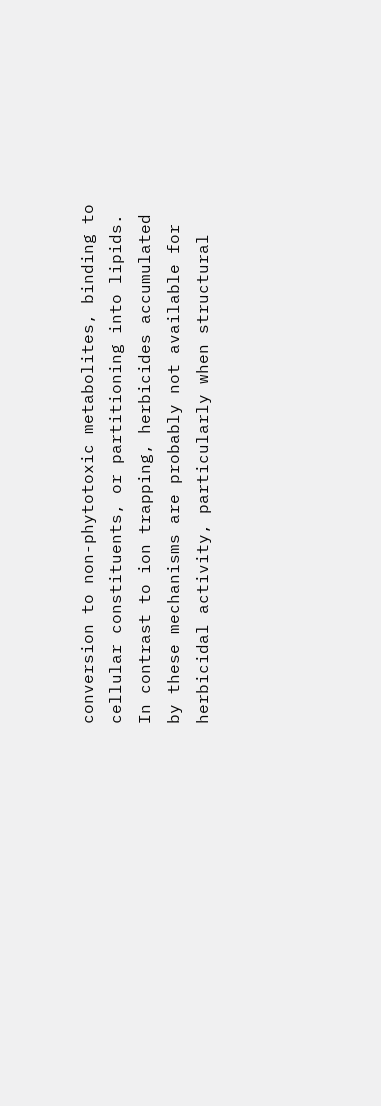conversion to non-phytotoxic metabolites, binding to cellular constituents, or partitioning into lipids. In contrast to ion trapping, herbicides accumulated by these mechanisms are probably not available for herbicidal activity, particularly when structural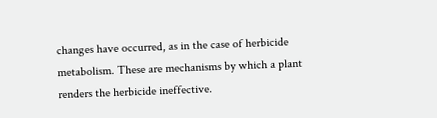changes have occurred, as in the case of herbicide metabolism. These are mechanisms by which a plant renders the herbicide ineffective.